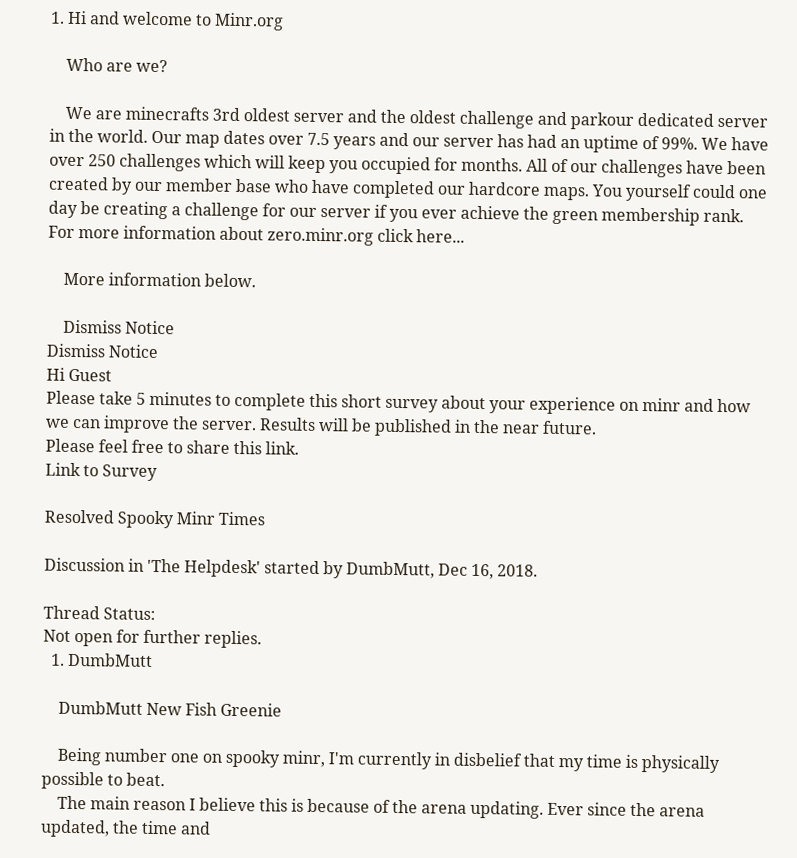1. Hi and welcome to Minr.org

    Who are we?

    We are minecrafts 3rd oldest server and the oldest challenge and parkour dedicated server in the world. Our map dates over 7.5 years and our server has had an uptime of 99%. We have over 250 challenges which will keep you occupied for months. All of our challenges have been created by our member base who have completed our hardcore maps. You yourself could one day be creating a challenge for our server if you ever achieve the green membership rank. For more information about zero.minr.org click here...

    More information below.

    Dismiss Notice
Dismiss Notice
Hi Guest
Please take 5 minutes to complete this short survey about your experience on minr and how we can improve the server. Results will be published in the near future.
Please feel free to share this link.
Link to Survey

Resolved Spooky Minr Times

Discussion in 'The Helpdesk' started by DumbMutt, Dec 16, 2018.

Thread Status:
Not open for further replies.
  1. DumbMutt

    DumbMutt New Fish Greenie

    Being number one on spooky minr, I'm currently in disbelief that my time is physically possible to beat.
    The main reason I believe this is because of the arena updating. Ever since the arena updated, the time and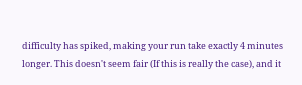difficulty has spiked, making your run take exactly 4 minutes longer. This doesn't seem fair (If this is really the case), and it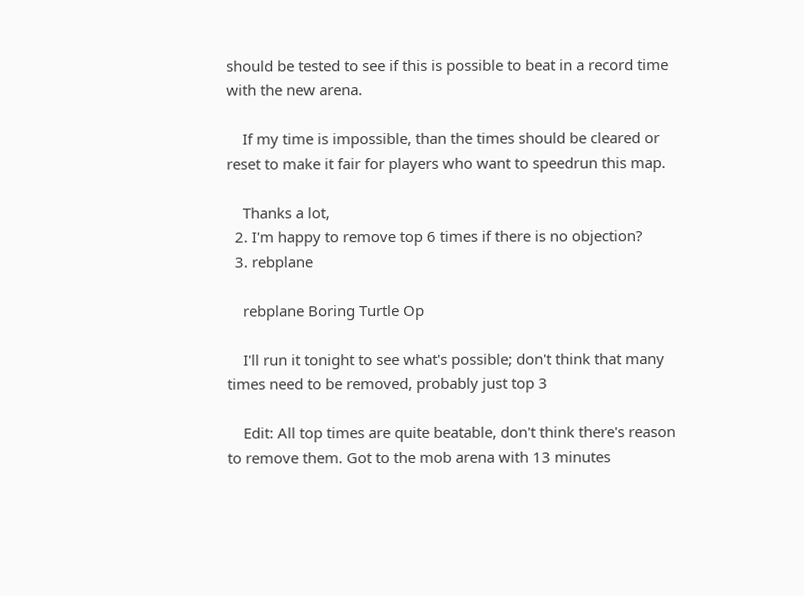should be tested to see if this is possible to beat in a record time with the new arena.

    If my time is impossible, than the times should be cleared or reset to make it fair for players who want to speedrun this map.

    Thanks a lot,
  2. I'm happy to remove top 6 times if there is no objection?
  3. rebplane

    rebplane Boring Turtle Op

    I'll run it tonight to see what's possible; don't think that many times need to be removed, probably just top 3

    Edit: All top times are quite beatable, don't think there's reason to remove them. Got to the mob arena with 13 minutes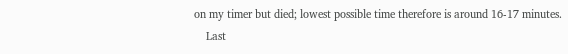on my timer but died; lowest possible time therefore is around 16-17 minutes.
    Last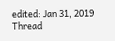edited: Jan 31, 2019
Thread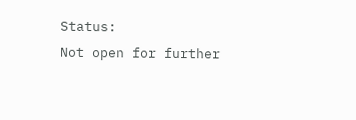Status:
Not open for further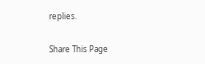replies.

Share This Page